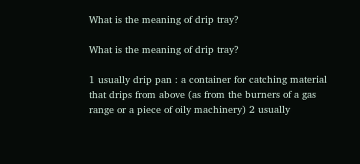What is the meaning of drip tray?

What is the meaning of drip tray?

1 usually drip pan : a container for catching material that drips from above (as from the burners of a gas range or a piece of oily machinery) 2 usually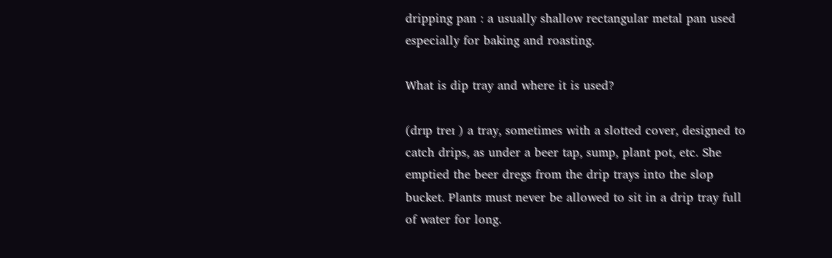dripping pan : a usually shallow rectangular metal pan used especially for baking and roasting.

What is dip tray and where it is used?

(drɪp treɪ ) a tray, sometimes with a slotted cover, designed to catch drips, as under a beer tap, sump, plant pot, etc. She emptied the beer dregs from the drip trays into the slop bucket. Plants must never be allowed to sit in a drip tray full of water for long.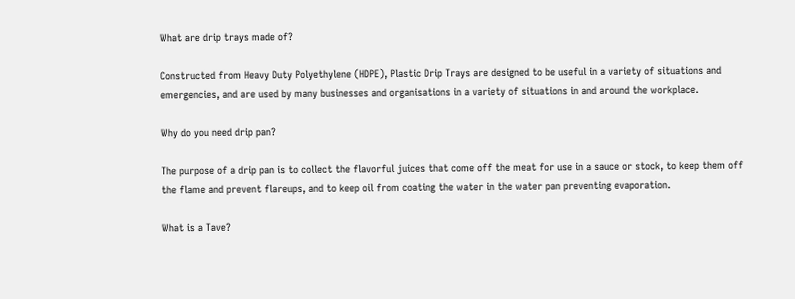What are drip trays made of?

Constructed from Heavy Duty Polyethylene (HDPE), Plastic Drip Trays are designed to be useful in a variety of situations and emergencies, and are used by many businesses and organisations in a variety of situations in and around the workplace.

Why do you need drip pan?

The purpose of a drip pan is to collect the flavorful juices that come off the meat for use in a sauce or stock, to keep them off the flame and prevent flareups, and to keep oil from coating the water in the water pan preventing evaporation.

What is a Tave?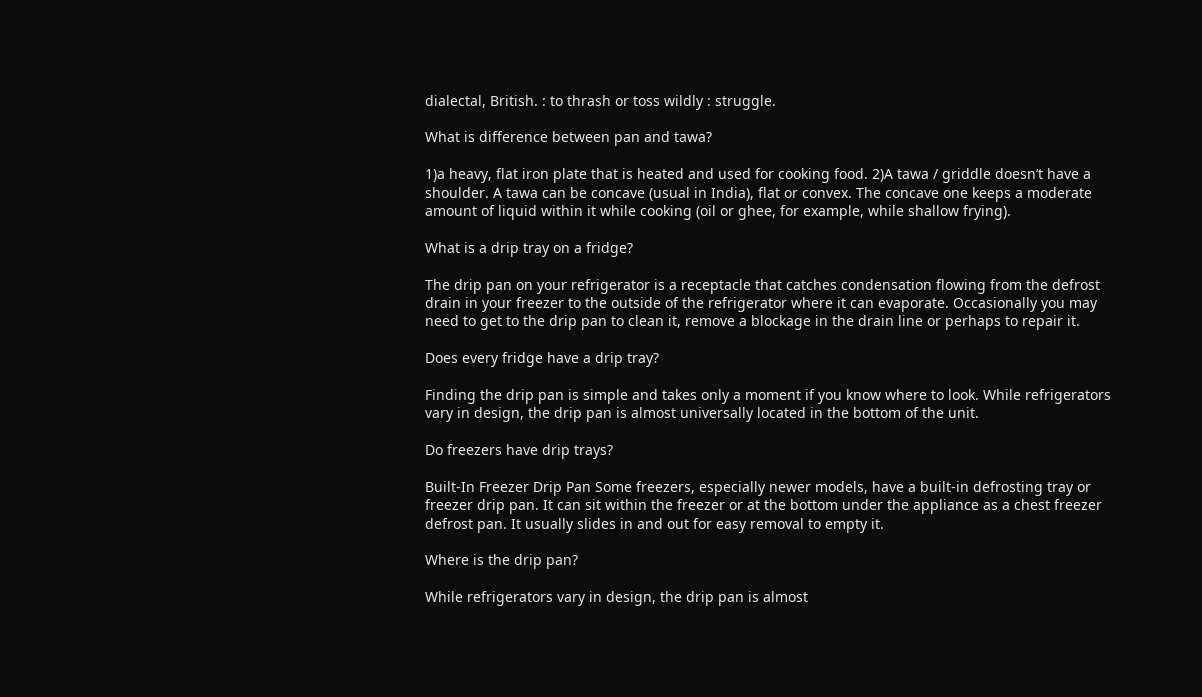dialectal, British. : to thrash or toss wildly : struggle.

What is difference between pan and tawa?

1)a heavy, flat iron plate that is heated and used for cooking food. 2)A tawa / griddle doesn’t have a shoulder. A tawa can be concave (usual in India), flat or convex. The concave one keeps a moderate amount of liquid within it while cooking (oil or ghee, for example, while shallow frying).

What is a drip tray on a fridge?

The drip pan on your refrigerator is a receptacle that catches condensation flowing from the defrost drain in your freezer to the outside of the refrigerator where it can evaporate. Occasionally you may need to get to the drip pan to clean it, remove a blockage in the drain line or perhaps to repair it.

Does every fridge have a drip tray?

Finding the drip pan is simple and takes only a moment if you know where to look. While refrigerators vary in design, the drip pan is almost universally located in the bottom of the unit.

Do freezers have drip trays?

Built-In Freezer Drip Pan Some freezers, especially newer models, have a built-in defrosting tray or freezer drip pan. It can sit within the freezer or at the bottom under the appliance as a chest freezer defrost pan. It usually slides in and out for easy removal to empty it.

Where is the drip pan?

While refrigerators vary in design, the drip pan is almost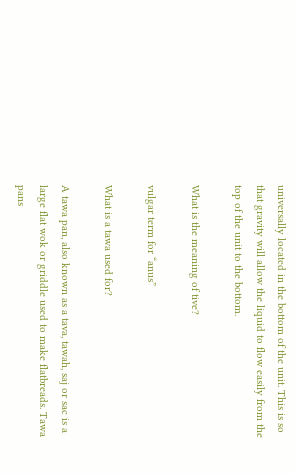universally located in the bottom of the unit. This is so that gravity will allow the liquid to flow easily from the top of the unit to the bottom.

What is the meaning of tive?

vulgar term for “anus”

What is a tawa used for?

A tawa pan, also known as a tava, tawah, saj or sac is a large flat wok or griddle used to make flatbreads. Tawa pans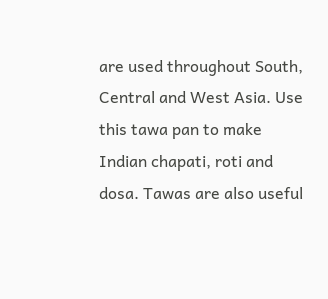are used throughout South, Central and West Asia. Use this tawa pan to make Indian chapati, roti and dosa. Tawas are also useful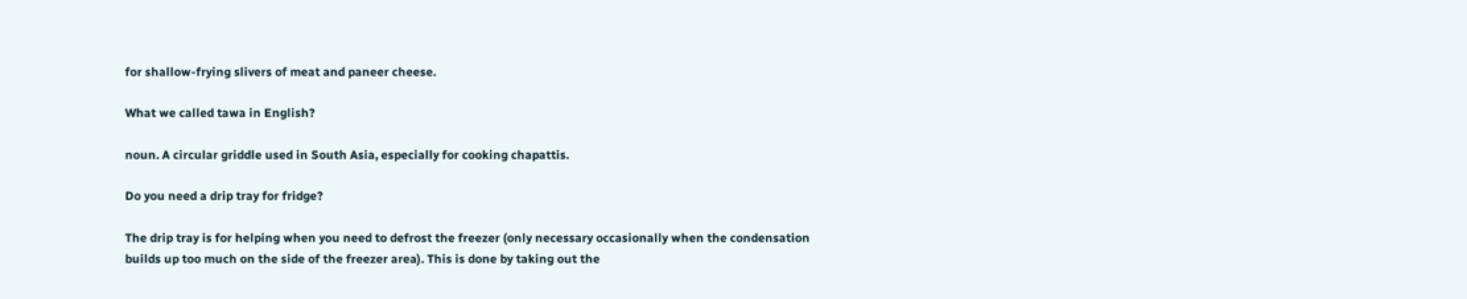for shallow-frying slivers of meat and paneer cheese.

What we called tawa in English?

noun. A circular griddle used in South Asia, especially for cooking chapattis.

Do you need a drip tray for fridge?

The drip tray is for helping when you need to defrost the freezer (only necessary occasionally when the condensation builds up too much on the side of the freezer area). This is done by taking out the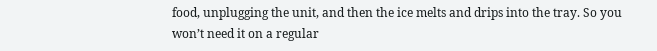food, unplugging the unit, and then the ice melts and drips into the tray. So you won’t need it on a regular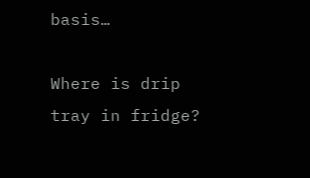basis…

Where is drip tray in fridge?